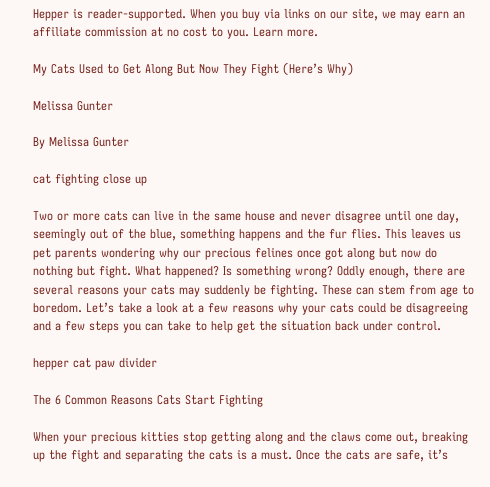Hepper is reader-supported. When you buy via links on our site, we may earn an affiliate commission at no cost to you. Learn more.

My Cats Used to Get Along But Now They Fight (Here’s Why)

Melissa Gunter

By Melissa Gunter

cat fighting close up

Two or more cats can live in the same house and never disagree until one day, seemingly out of the blue, something happens and the fur flies. This leaves us pet parents wondering why our precious felines once got along but now do nothing but fight. What happened? Is something wrong? Oddly enough, there are several reasons your cats may suddenly be fighting. These can stem from age to boredom. Let’s take a look at a few reasons why your cats could be disagreeing and a few steps you can take to help get the situation back under control.

hepper cat paw divider

The 6 Common Reasons Cats Start Fighting

When your precious kitties stop getting along and the claws come out, breaking up the fight and separating the cats is a must. Once the cats are safe, it’s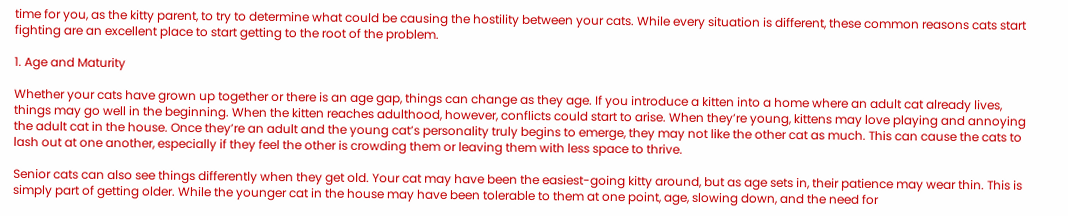time for you, as the kitty parent, to try to determine what could be causing the hostility between your cats. While every situation is different, these common reasons cats start fighting are an excellent place to start getting to the root of the problem.

1. Age and Maturity

Whether your cats have grown up together or there is an age gap, things can change as they age. If you introduce a kitten into a home where an adult cat already lives, things may go well in the beginning. When the kitten reaches adulthood, however, conflicts could start to arise. When they’re young, kittens may love playing and annoying the adult cat in the house. Once they’re an adult and the young cat’s personality truly begins to emerge, they may not like the other cat as much. This can cause the cats to lash out at one another, especially if they feel the other is crowding them or leaving them with less space to thrive.

Senior cats can also see things differently when they get old. Your cat may have been the easiest-going kitty around, but as age sets in, their patience may wear thin. This is simply part of getting older. While the younger cat in the house may have been tolerable to them at one point, age, slowing down, and the need for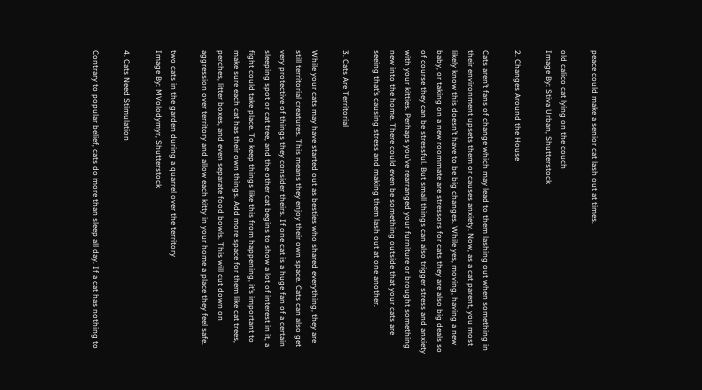peace could make a senior cat lash out at times.

old calico cat lying on the couch
Image By: Stiva Urban, Shutterstock

2. Changes Around the House

Cats aren’t fans of change which may lead to them lashing out when something in their environment upsets them or causes anxiety. Now, as a cat parent, you most likely know this doesn’t have to be big changes. While yes, moving, having a new baby, or taking on a new roommate are stressors for cats they are also big deals so of course they can be stressful. But small things can also trigger stress and anxiety with your kitties. Perhaps you’ve rearranged your furniture or brought something new into the home. There could even be something outside that your cats are seeing that’s causing stress and making them lash out at one another.

3. Cats Are Territorial

While your cats may have started out as besties who shared everything, they are still territorial creatures. This means they enjoy their own space. Cats can also get very protective of things they consider theirs. If one cat is a huge fan of a certain sleeping spot or cat tree, and the other cat begins to show a lot of interest in it, a fight could take place. To keep things like this from happening, it’s important to make sure each cat has their own things. Add more space for them like cat trees, perches, litter boxes, and even separate food bowls. This will cut down on aggression over territory and allow each kitty in your home a place they feel safe.

two cats in the garden during a quarrel over the territory
Image By: MVolodymyr, Shutterstock

4. Cats Need Stimulation

Contrary to popular belief, cats do more than sleep all day. If a cat has nothing to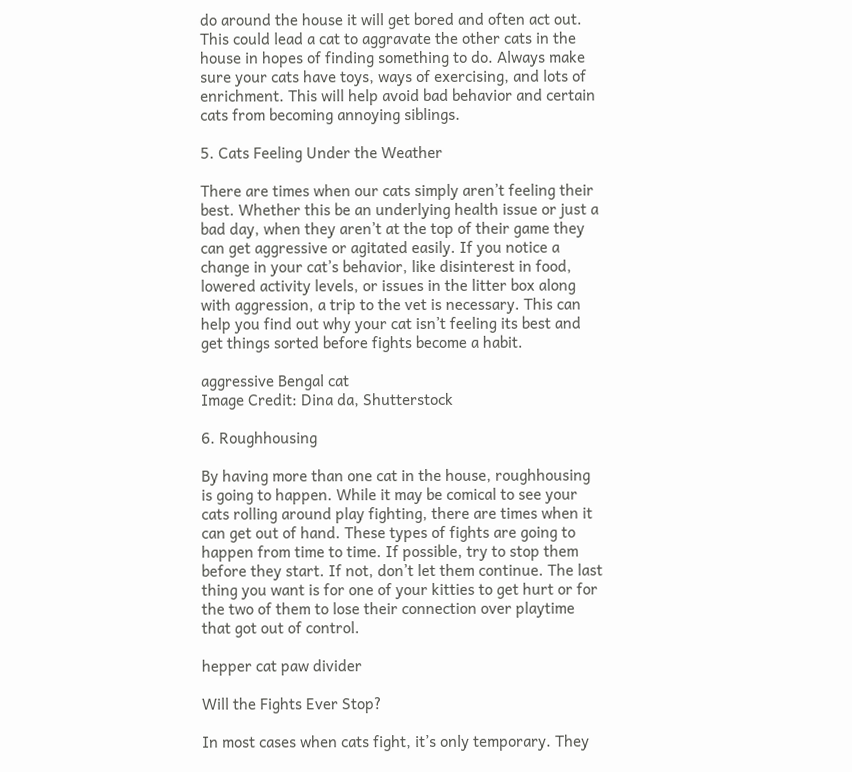do around the house it will get bored and often act out. This could lead a cat to aggravate the other cats in the house in hopes of finding something to do. Always make sure your cats have toys, ways of exercising, and lots of enrichment. This will help avoid bad behavior and certain cats from becoming annoying siblings.

5. Cats Feeling Under the Weather

There are times when our cats simply aren’t feeling their best. Whether this be an underlying health issue or just a bad day, when they aren’t at the top of their game they can get aggressive or agitated easily. If you notice a change in your cat’s behavior, like disinterest in food, lowered activity levels, or issues in the litter box along with aggression, a trip to the vet is necessary. This can help you find out why your cat isn’t feeling its best and get things sorted before fights become a habit.

aggressive Bengal cat
Image Credit: Dina da, Shutterstock

6. Roughhousing

By having more than one cat in the house, roughhousing is going to happen. While it may be comical to see your cats rolling around play fighting, there are times when it can get out of hand. These types of fights are going to happen from time to time. If possible, try to stop them before they start. If not, don’t let them continue. The last thing you want is for one of your kitties to get hurt or for the two of them to lose their connection over playtime that got out of control.

hepper cat paw divider

Will the Fights Ever Stop?

In most cases when cats fight, it’s only temporary. They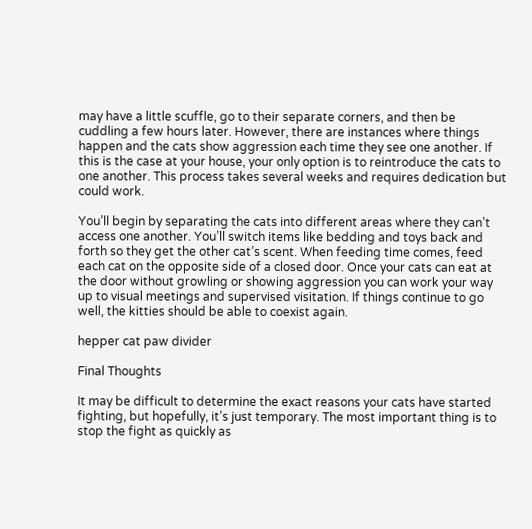may have a little scuffle, go to their separate corners, and then be cuddling a few hours later. However, there are instances where things happen and the cats show aggression each time they see one another. If this is the case at your house, your only option is to reintroduce the cats to one another. This process takes several weeks and requires dedication but could work.

You’ll begin by separating the cats into different areas where they can’t access one another. You’ll switch items like bedding and toys back and forth so they get the other cat’s scent. When feeding time comes, feed each cat on the opposite side of a closed door. Once your cats can eat at the door without growling or showing aggression you can work your way up to visual meetings and supervised visitation. If things continue to go well, the kitties should be able to coexist again.

hepper cat paw divider

Final Thoughts

It may be difficult to determine the exact reasons your cats have started fighting, but hopefully, it’s just temporary. The most important thing is to stop the fight as quickly as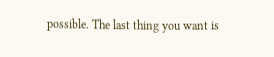possible. The last thing you want is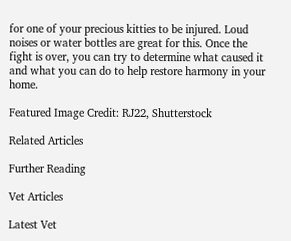for one of your precious kitties to be injured. Loud noises or water bottles are great for this. Once the fight is over, you can try to determine what caused it and what you can do to help restore harmony in your home.

Featured Image Credit: RJ22, Shutterstock

Related Articles

Further Reading

Vet Articles

Latest Vet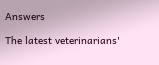Answers

The latest veterinarians'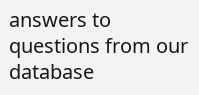answers to questions from our database